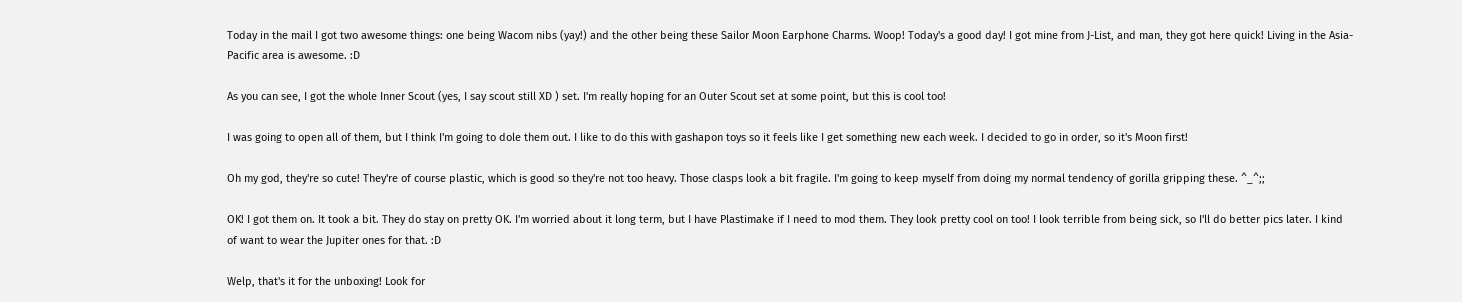Today in the mail I got two awesome things: one being Wacom nibs (yay!) and the other being these Sailor Moon Earphone Charms. Woop! Today's a good day! I got mine from J-List, and man, they got here quick! Living in the Asia-Pacific area is awesome. :D

As you can see, I got the whole Inner Scout (yes, I say scout still XD ) set. I'm really hoping for an Outer Scout set at some point, but this is cool too!

I was going to open all of them, but I think I'm going to dole them out. I like to do this with gashapon toys so it feels like I get something new each week. I decided to go in order, so it's Moon first!

Oh my god, they're so cute! They're of course plastic, which is good so they're not too heavy. Those clasps look a bit fragile. I'm going to keep myself from doing my normal tendency of gorilla gripping these. ^_^;;

OK! I got them on. It took a bit. They do stay on pretty OK. I'm worried about it long term, but I have Plastimake if I need to mod them. They look pretty cool on too! I look terrible from being sick, so I'll do better pics later. I kind of want to wear the Jupiter ones for that. :D

Welp, that's it for the unboxing! Look for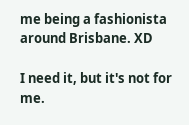me being a fashionista around Brisbane. XD

I need it, but it's not for me.